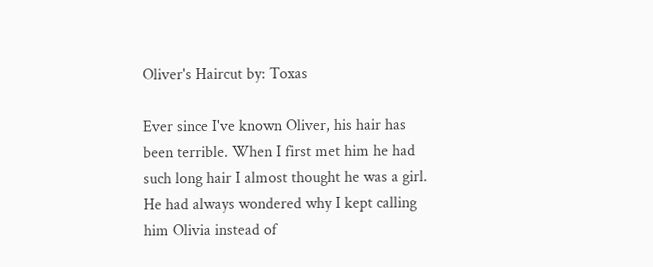Oliver's Haircut by: Toxas

Ever since I've known Oliver, his hair has been terrible. When I first met him he had such long hair I almost thought he was a girl. He had always wondered why I kept calling him Olivia instead of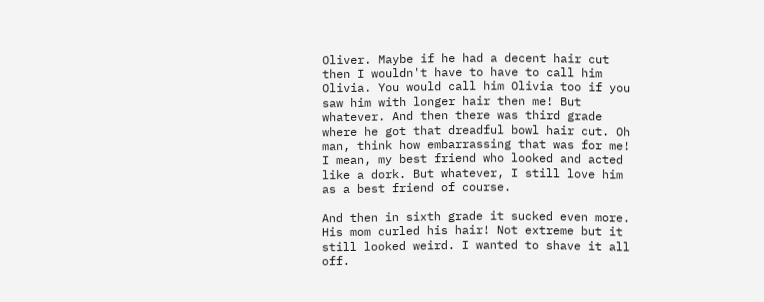Oliver. Maybe if he had a decent hair cut then I wouldn't have to have to call him Olivia. You would call him Olivia too if you saw him with longer hair then me! But whatever. And then there was third grade where he got that dreadful bowl hair cut. Oh man, think how embarrassing that was for me! I mean, my best friend who looked and acted like a dork. But whatever, I still love him as a best friend of course.

And then in sixth grade it sucked even more. His mom curled his hair! Not extreme but it still looked weird. I wanted to shave it all off.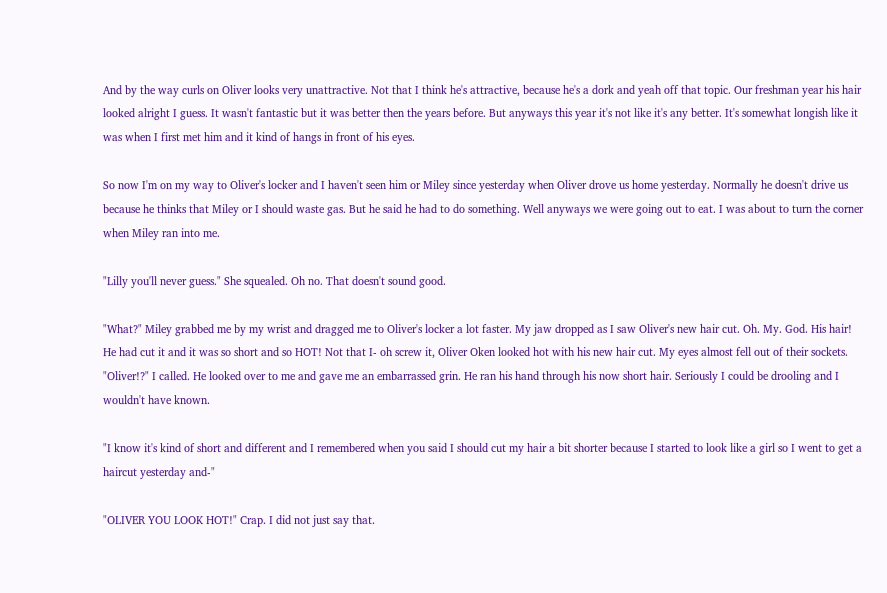And by the way curls on Oliver looks very unattractive. Not that I think he's attractive, because he's a dork and yeah off that topic. Our freshman year his hair looked alright I guess. It wasn't fantastic but it was better then the years before. But anyways this year it's not like it's any better. It's somewhat longish like it was when I first met him and it kind of hangs in front of his eyes.

So now I'm on my way to Oliver's locker and I haven't seen him or Miley since yesterday when Oliver drove us home yesterday. Normally he doesn't drive us because he thinks that Miley or I should waste gas. But he said he had to do something. Well anyways we were going out to eat. I was about to turn the corner when Miley ran into me.

"Lilly you'll never guess." She squealed. Oh no. That doesn't sound good.

"What?" Miley grabbed me by my wrist and dragged me to Oliver's locker a lot faster. My jaw dropped as I saw Oliver's new hair cut. Oh. My. God. His hair! He had cut it and it was so short and so HOT! Not that I- oh screw it, Oliver Oken looked hot with his new hair cut. My eyes almost fell out of their sockets. "Oliver!?" I called. He looked over to me and gave me an embarrassed grin. He ran his hand through his now short hair. Seriously I could be drooling and I wouldn't have known.

"I know it's kind of short and different and I remembered when you said I should cut my hair a bit shorter because I started to look like a girl so I went to get a haircut yesterday and-"

"OLIVER YOU LOOK HOT!" Crap. I did not just say that.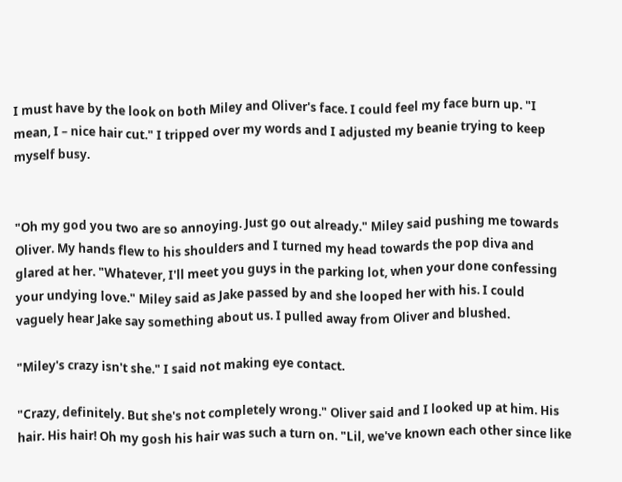I must have by the look on both Miley and Oliver's face. I could feel my face burn up. "I mean, I – nice hair cut." I tripped over my words and I adjusted my beanie trying to keep myself busy.


"Oh my god you two are so annoying. Just go out already." Miley said pushing me towards Oliver. My hands flew to his shoulders and I turned my head towards the pop diva and glared at her. "Whatever, I'll meet you guys in the parking lot, when your done confessing your undying love." Miley said as Jake passed by and she looped her with his. I could vaguely hear Jake say something about us. I pulled away from Oliver and blushed.

"Miley's crazy isn't she." I said not making eye contact.

"Crazy, definitely. But she's not completely wrong." Oliver said and I looked up at him. His hair. His hair! Oh my gosh his hair was such a turn on. "Lil, we've known each other since like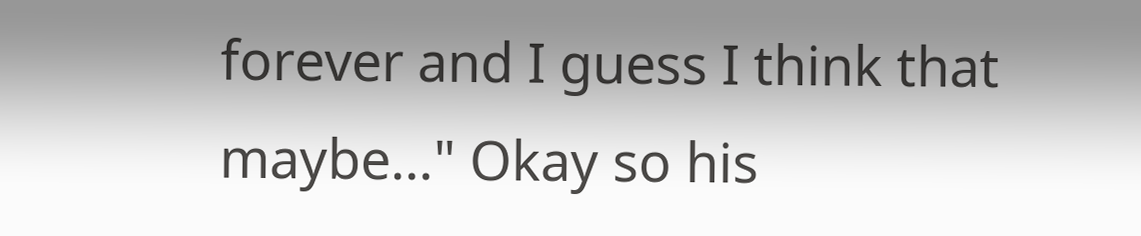forever and I guess I think that maybe…" Okay so his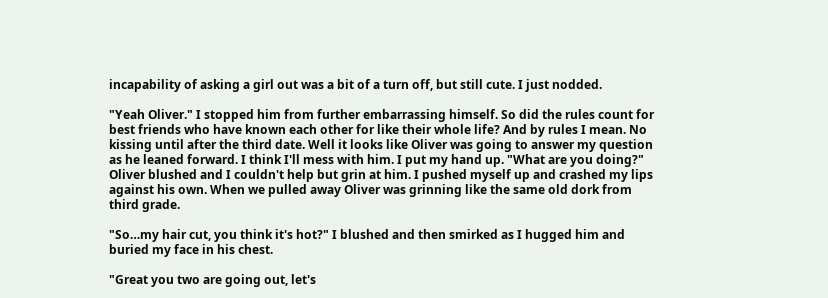incapability of asking a girl out was a bit of a turn off, but still cute. I just nodded.

"Yeah Oliver." I stopped him from further embarrassing himself. So did the rules count for best friends who have known each other for like their whole life? And by rules I mean. No kissing until after the third date. Well it looks like Oliver was going to answer my question as he leaned forward. I think I'll mess with him. I put my hand up. "What are you doing?" Oliver blushed and I couldn't help but grin at him. I pushed myself up and crashed my lips against his own. When we pulled away Oliver was grinning like the same old dork from third grade.

"So…my hair cut, you think it's hot?" I blushed and then smirked as I hugged him and buried my face in his chest.

"Great you two are going out, let's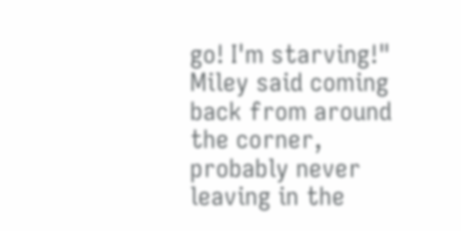go! I'm starving!" Miley said coming back from around the corner, probably never leaving in the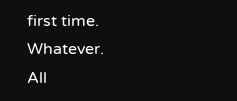first time. Whatever. All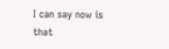I can say now is that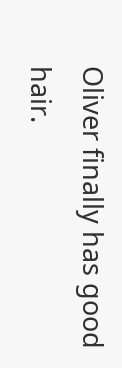Oliver finally has good hair.